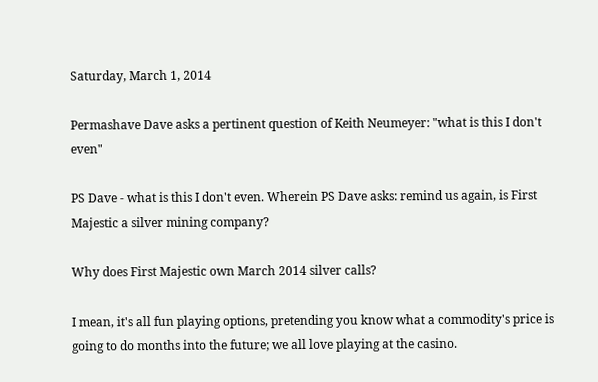Saturday, March 1, 2014

Permashave Dave asks a pertinent question of Keith Neumeyer: "what is this I don't even"

PS Dave - what is this I don't even. Wherein PS Dave asks: remind us again, is First Majestic a silver mining company?

Why does First Majestic own March 2014 silver calls?

I mean, it's all fun playing options, pretending you know what a commodity's price is going to do months into the future; we all love playing at the casino.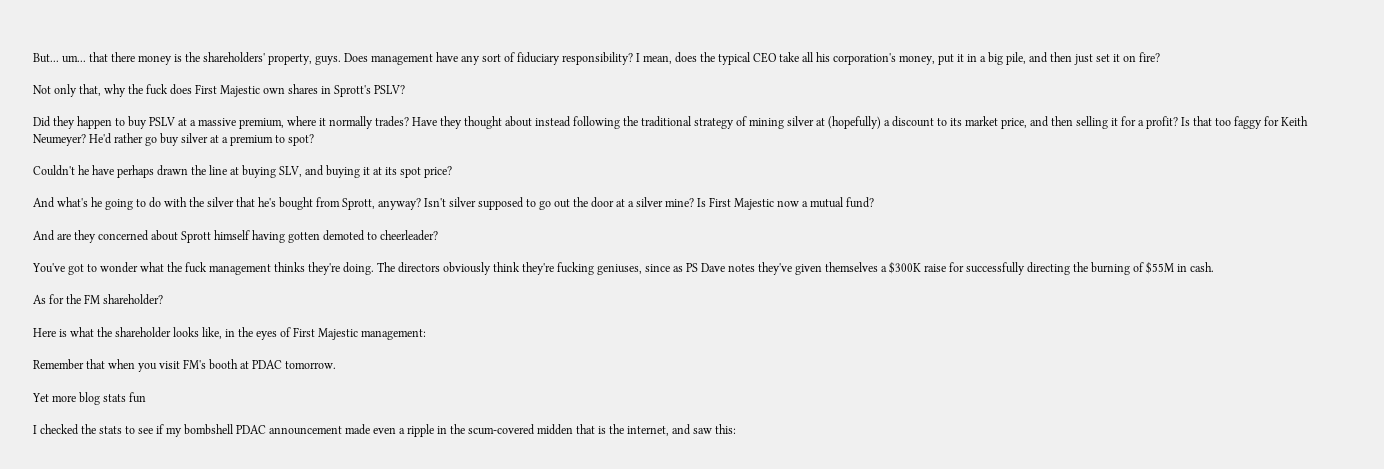But... um... that there money is the shareholders' property, guys. Does management have any sort of fiduciary responsibility? I mean, does the typical CEO take all his corporation's money, put it in a big pile, and then just set it on fire?

Not only that, why the fuck does First Majestic own shares in Sprott's PSLV?

Did they happen to buy PSLV at a massive premium, where it normally trades? Have they thought about instead following the traditional strategy of mining silver at (hopefully) a discount to its market price, and then selling it for a profit? Is that too faggy for Keith Neumeyer? He'd rather go buy silver at a premium to spot?

Couldn't he have perhaps drawn the line at buying SLV, and buying it at its spot price?

And what's he going to do with the silver that he's bought from Sprott, anyway? Isn't silver supposed to go out the door at a silver mine? Is First Majestic now a mutual fund?

And are they concerned about Sprott himself having gotten demoted to cheerleader?

You've got to wonder what the fuck management thinks they're doing. The directors obviously think they're fucking geniuses, since as PS Dave notes they've given themselves a $300K raise for successfully directing the burning of $55M in cash.

As for the FM shareholder?

Here is what the shareholder looks like, in the eyes of First Majestic management:

Remember that when you visit FM's booth at PDAC tomorrow.

Yet more blog stats fun

I checked the stats to see if my bombshell PDAC announcement made even a ripple in the scum-covered midden that is the internet, and saw this: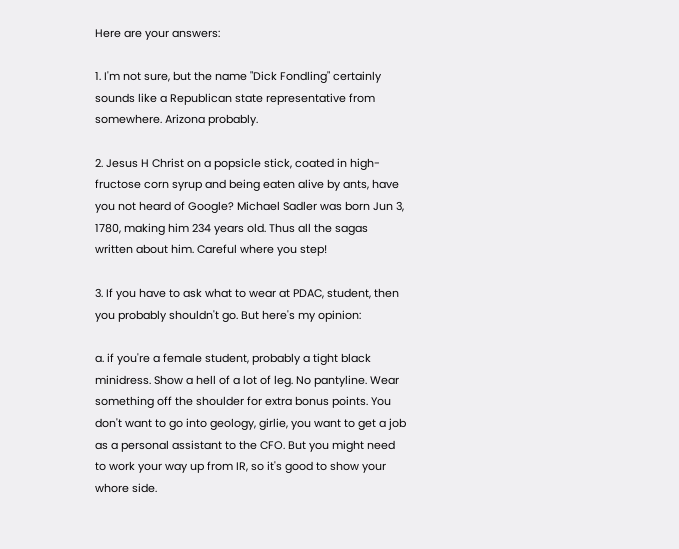Here are your answers:

1. I'm not sure, but the name "Dick Fondling" certainly sounds like a Republican state representative from somewhere. Arizona probably.

2. Jesus H Christ on a popsicle stick, coated in high-fructose corn syrup and being eaten alive by ants, have you not heard of Google? Michael Sadler was born Jun 3, 1780, making him 234 years old. Thus all the sagas written about him. Careful where you step!

3. If you have to ask what to wear at PDAC, student, then you probably shouldn't go. But here's my opinion:

a. if you're a female student, probably a tight black minidress. Show a hell of a lot of leg. No pantyline. Wear something off the shoulder for extra bonus points. You don't want to go into geology, girlie, you want to get a job as a personal assistant to the CFO. But you might need to work your way up from IR, so it's good to show your whore side.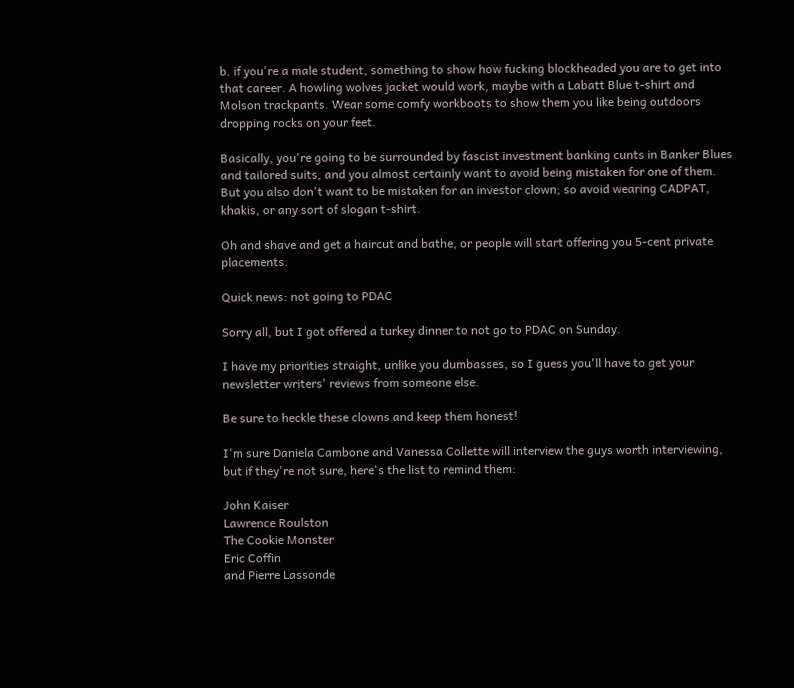b. if you're a male student, something to show how fucking blockheaded you are to get into that career. A howling wolves jacket would work, maybe with a Labatt Blue t-shirt and Molson trackpants. Wear some comfy workboots to show them you like being outdoors dropping rocks on your feet.

Basically, you're going to be surrounded by fascist investment banking cunts in Banker Blues and tailored suits, and you almost certainly want to avoid being mistaken for one of them. But you also don't want to be mistaken for an investor clown; so avoid wearing CADPAT, khakis, or any sort of slogan t-shirt.

Oh and shave and get a haircut and bathe, or people will start offering you 5-cent private placements.

Quick news: not going to PDAC

Sorry all, but I got offered a turkey dinner to not go to PDAC on Sunday.

I have my priorities straight, unlike you dumbasses, so I guess you'll have to get your newsletter writers' reviews from someone else.

Be sure to heckle these clowns and keep them honest!

I'm sure Daniela Cambone and Vanessa Collette will interview the guys worth interviewing, but if they're not sure, here's the list to remind them:

John Kaiser
Lawrence Roulston
The Cookie Monster
Eric Coffin
and Pierre Lassonde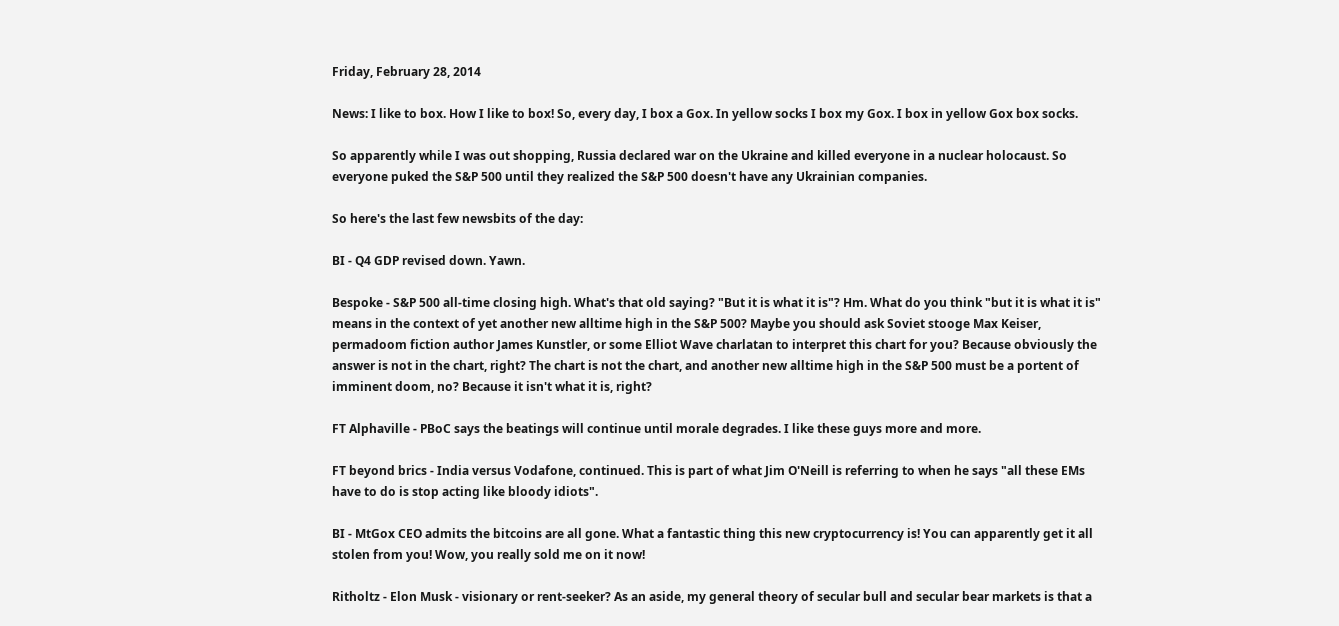Friday, February 28, 2014

News: I like to box. How I like to box! So, every day, I box a Gox. In yellow socks I box my Gox. I box in yellow Gox box socks.

So apparently while I was out shopping, Russia declared war on the Ukraine and killed everyone in a nuclear holocaust. So everyone puked the S&P 500 until they realized the S&P 500 doesn't have any Ukrainian companies.

So here's the last few newsbits of the day:

BI - Q4 GDP revised down. Yawn.

Bespoke - S&P 500 all-time closing high. What's that old saying? "But it is what it is"? Hm. What do you think "but it is what it is" means in the context of yet another new alltime high in the S&P 500? Maybe you should ask Soviet stooge Max Keiser, permadoom fiction author James Kunstler, or some Elliot Wave charlatan to interpret this chart for you? Because obviously the answer is not in the chart, right? The chart is not the chart, and another new alltime high in the S&P 500 must be a portent of imminent doom, no? Because it isn't what it is, right?

FT Alphaville - PBoC says the beatings will continue until morale degrades. I like these guys more and more.

FT beyond brics - India versus Vodafone, continued. This is part of what Jim O'Neill is referring to when he says "all these EMs have to do is stop acting like bloody idiots".

BI - MtGox CEO admits the bitcoins are all gone. What a fantastic thing this new cryptocurrency is! You can apparently get it all stolen from you! Wow, you really sold me on it now!

Ritholtz - Elon Musk - visionary or rent-seeker? As an aside, my general theory of secular bull and secular bear markets is that a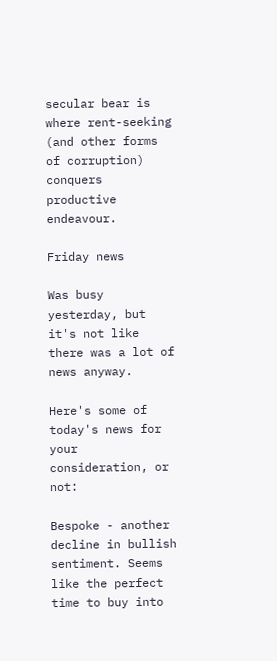secular bear is where rent-seeking (and other forms of corruption) conquers productive endeavour.

Friday news

Was busy yesterday, but it's not like there was a lot of news anyway.

Here's some of today's news for your consideration, or not:

Bespoke - another decline in bullish sentiment. Seems like the perfect time to buy into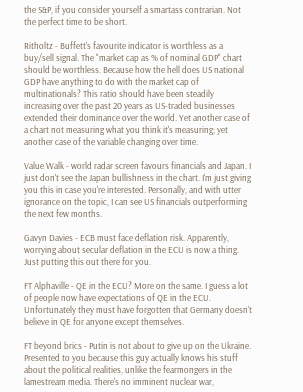the S&P, if you consider yourself a smartass contrarian. Not the perfect time to be short.

Ritholtz - Buffett's favourite indicator is worthless as a buy/sell signal. The "market cap as % of nominal GDP" chart should be worthless. Because how the hell does US national GDP have anything to do with the market cap of multinationals? This ratio should have been steadily increasing over the past 20 years as US-traded businesses extended their dominance over the world. Yet another case of a chart not measuring what you think it's measuring; yet another case of the variable changing over time.

Value Walk - world radar screen favours financials and Japan. I just don't see the Japan bullishness in the chart. I'm just giving you this in case you're interested. Personally, and with utter ignorance on the topic, I can see US financials outperforming the next few months.

Gavyn Davies - ECB must face deflation risk. Apparently, worrying about secular deflation in the ECU is now a thing. Just putting this out there for you.

FT Alphaville - QE in the ECU? More on the same. I guess a lot of people now have expectations of QE in the ECU. Unfortunately they must have forgotten that Germany doesn't believe in QE for anyone except themselves.

FT beyond brics - Putin is not about to give up on the Ukraine. Presented to you because this guy actually knows his stuff about the political realities, unlike the fearmongers in the lamestream media. There's no imminent nuclear war,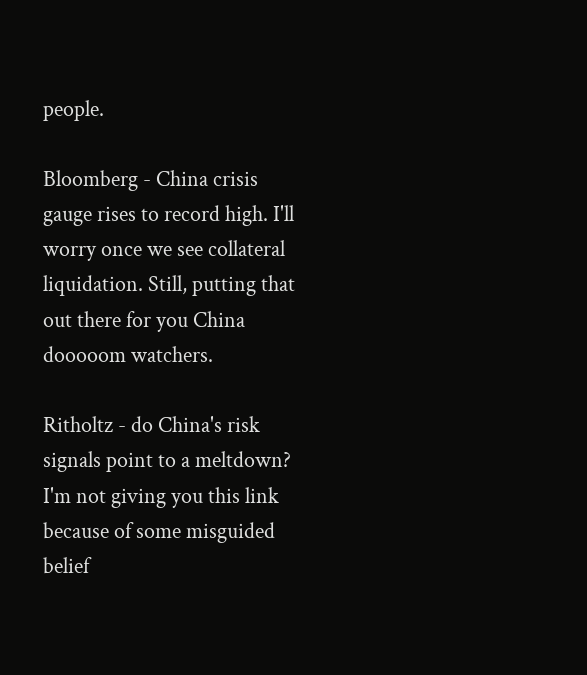people.

Bloomberg - China crisis gauge rises to record high. I'll worry once we see collateral liquidation. Still, putting that out there for you China dooooom watchers.

Ritholtz - do China's risk signals point to a meltdown? I'm not giving you this link because of some misguided belief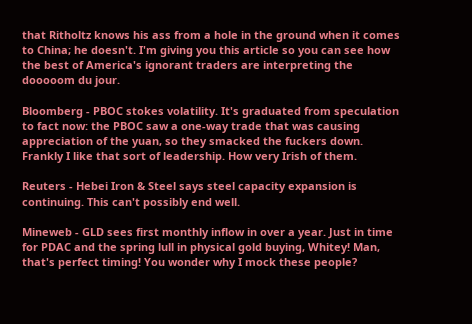that Ritholtz knows his ass from a hole in the ground when it comes to China; he doesn't. I'm giving you this article so you can see how the best of America's ignorant traders are interpreting the dooooom du jour.

Bloomberg - PBOC stokes volatility. It's graduated from speculation to fact now: the PBOC saw a one-way trade that was causing appreciation of the yuan, so they smacked the fuckers down. Frankly I like that sort of leadership. How very Irish of them.

Reuters - Hebei Iron & Steel says steel capacity expansion is continuing. This can't possibly end well.

Mineweb - GLD sees first monthly inflow in over a year. Just in time for PDAC and the spring lull in physical gold buying, Whitey! Man, that's perfect timing! You wonder why I mock these people?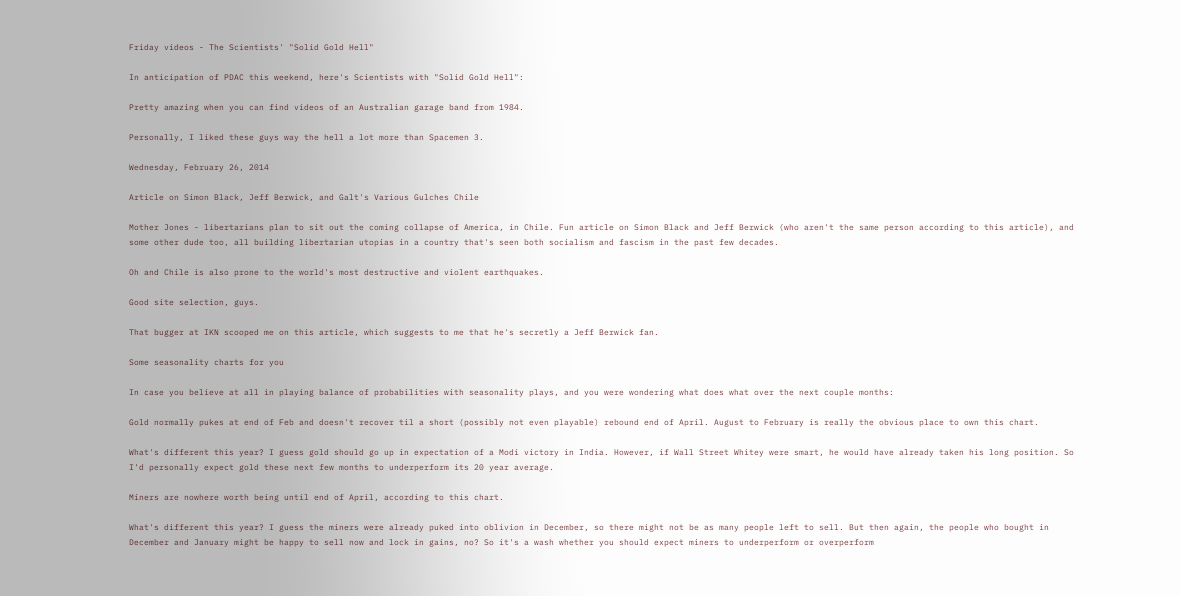Friday videos - The Scientists' "Solid Gold Hell"

In anticipation of PDAC this weekend, here's Scientists with "Solid Gold Hell":

Pretty amazing when you can find videos of an Australian garage band from 1984.

Personally, I liked these guys way the hell a lot more than Spacemen 3.

Wednesday, February 26, 2014

Article on Simon Black, Jeff Berwick, and Galt's Various Gulches Chile

Mother Jones - libertarians plan to sit out the coming collapse of America, in Chile. Fun article on Simon Black and Jeff Berwick (who aren't the same person according to this article), and some other dude too, all building libertarian utopias in a country that's seen both socialism and fascism in the past few decades.

Oh and Chile is also prone to the world's most destructive and violent earthquakes.

Good site selection, guys.

That bugger at IKN scooped me on this article, which suggests to me that he's secretly a Jeff Berwick fan.

Some seasonality charts for you

In case you believe at all in playing balance of probabilities with seasonality plays, and you were wondering what does what over the next couple months:

Gold normally pukes at end of Feb and doesn't recover til a short (possibly not even playable) rebound end of April. August to February is really the obvious place to own this chart.

What's different this year? I guess gold should go up in expectation of a Modi victory in India. However, if Wall Street Whitey were smart, he would have already taken his long position. So I'd personally expect gold these next few months to underperform its 20 year average.

Miners are nowhere worth being until end of April, according to this chart.

What's different this year? I guess the miners were already puked into oblivion in December, so there might not be as many people left to sell. But then again, the people who bought in December and January might be happy to sell now and lock in gains, no? So it's a wash whether you should expect miners to underperform or overperform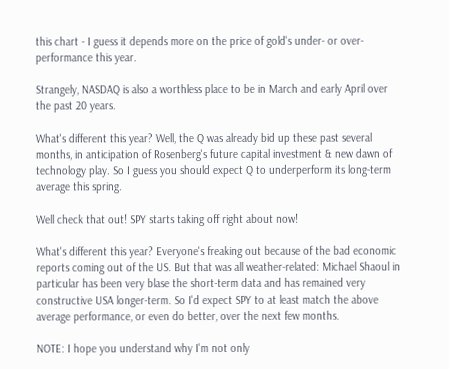this chart - I guess it depends more on the price of gold's under- or over-performance this year.

Strangely, NASDAQ is also a worthless place to be in March and early April over the past 20 years.

What's different this year? Well, the Q was already bid up these past several months, in anticipation of Rosenberg's future capital investment & new dawn of technology play. So I guess you should expect Q to underperform its long-term average this spring.

Well check that out! SPY starts taking off right about now!

What's different this year? Everyone's freaking out because of the bad economic reports coming out of the US. But that was all weather-related: Michael Shaoul in particular has been very blase the short-term data and has remained very constructive USA longer-term. So I'd expect SPY to at least match the above average performance, or even do better, over the next few months.

NOTE: I hope you understand why I'm not only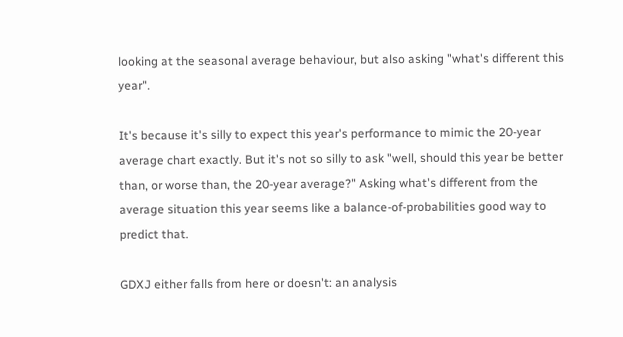looking at the seasonal average behaviour, but also asking "what's different this year".

It's because it's silly to expect this year's performance to mimic the 20-year average chart exactly. But it's not so silly to ask "well, should this year be better than, or worse than, the 20-year average?" Asking what's different from the average situation this year seems like a balance-of-probabilities good way to predict that.

GDXJ either falls from here or doesn't: an analysis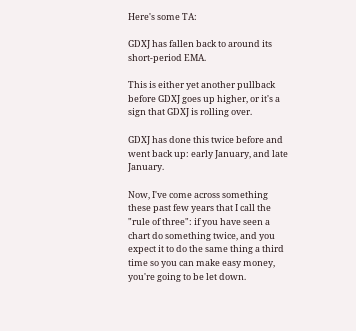Here's some TA:

GDXJ has fallen back to around its short-period EMA.

This is either yet another pullback before GDXJ goes up higher, or it's a sign that GDXJ is rolling over.

GDXJ has done this twice before and went back up: early January, and late January.

Now, I've come across something these past few years that I call the "rule of three": if you have seen a chart do something twice, and you expect it to do the same thing a third time so you can make easy money, you're going to be let down.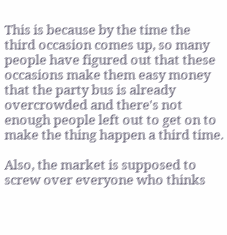This is because by the time the third occasion comes up, so many people have figured out that these occasions make them easy money that the party bus is already overcrowded and there's not enough people left out to get on to make the thing happen a third time.

Also, the market is supposed to screw over everyone who thinks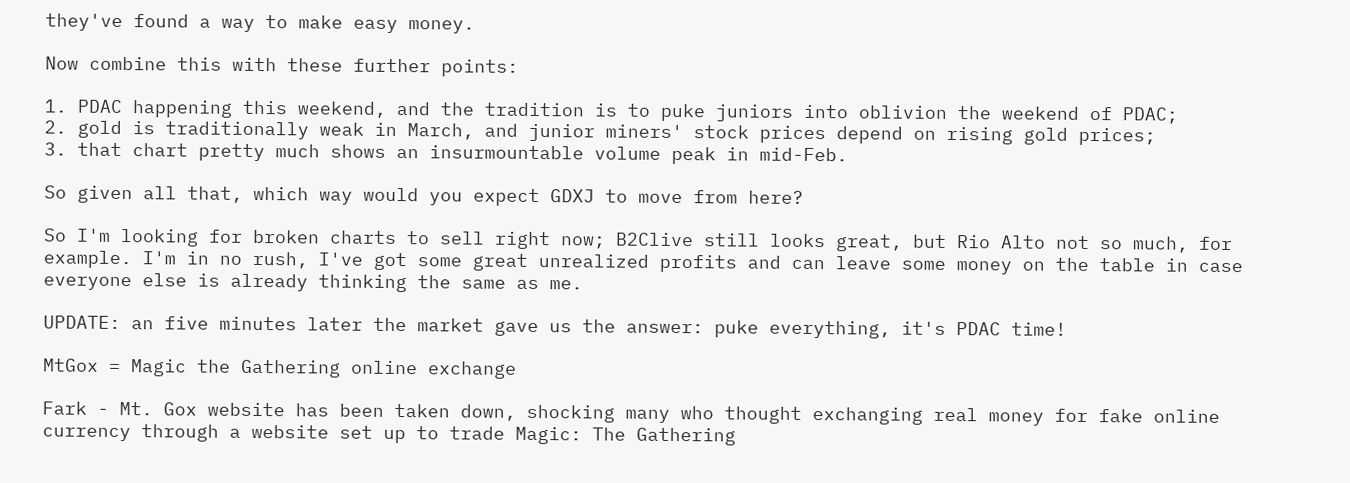they've found a way to make easy money.

Now combine this with these further points:

1. PDAC happening this weekend, and the tradition is to puke juniors into oblivion the weekend of PDAC;
2. gold is traditionally weak in March, and junior miners' stock prices depend on rising gold prices;
3. that chart pretty much shows an insurmountable volume peak in mid-Feb.

So given all that, which way would you expect GDXJ to move from here?

So I'm looking for broken charts to sell right now; B2Clive still looks great, but Rio Alto not so much, for example. I'm in no rush, I've got some great unrealized profits and can leave some money on the table in case everyone else is already thinking the same as me.

UPDATE: an five minutes later the market gave us the answer: puke everything, it's PDAC time!

MtGox = Magic the Gathering online exchange

Fark - Mt. Gox website has been taken down, shocking many who thought exchanging real money for fake online currency through a website set up to trade Magic: The Gathering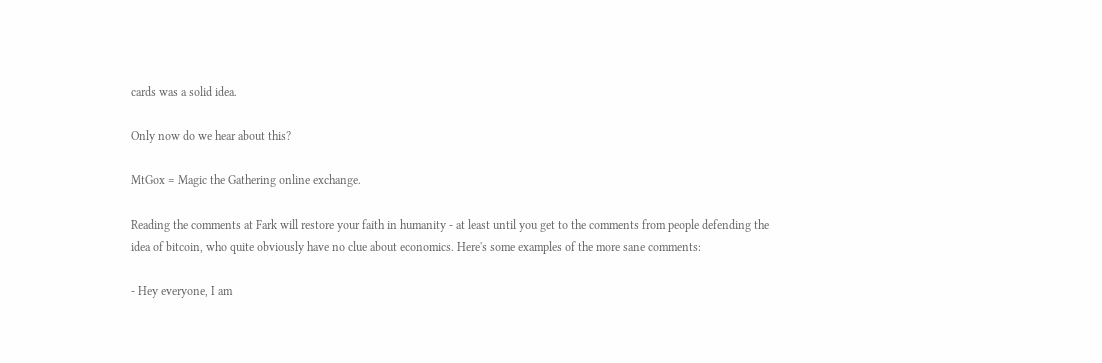cards was a solid idea.

Only now do we hear about this?

MtGox = Magic the Gathering online exchange.

Reading the comments at Fark will restore your faith in humanity - at least until you get to the comments from people defending the idea of bitcoin, who quite obviously have no clue about economics. Here's some examples of the more sane comments:

- Hey everyone, I am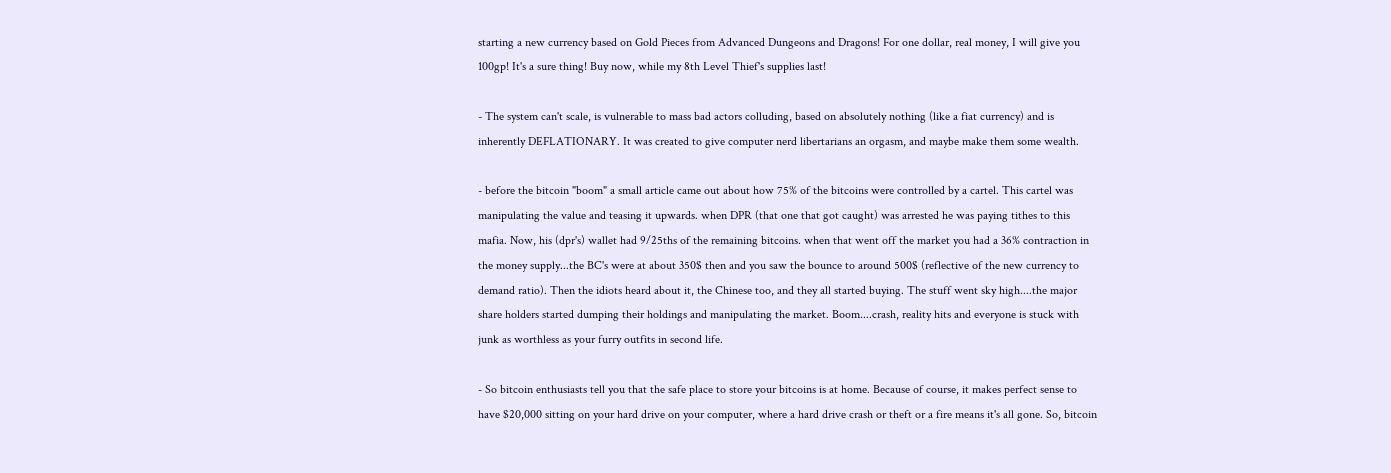starting a new currency based on Gold Pieces from Advanced Dungeons and Dragons! For one dollar, real money, I will give you 100gp! It's a sure thing! Buy now, while my 8th Level Thief's supplies last!

- The system can't scale, is vulnerable to mass bad actors colluding, based on absolutely nothing (like a fiat currency) and is inherently DEFLATIONARY. It was created to give computer nerd libertarians an orgasm, and maybe make them some wealth.

- before the bitcoin "boom" a small article came out about how 75% of the bitcoins were controlled by a cartel. This cartel was manipulating the value and teasing it upwards. when DPR (that one that got caught) was arrested he was paying tithes to this mafia. Now, his (dpr's) wallet had 9/25ths of the remaining bitcoins. when that went off the market you had a 36% contraction in the money supply...the BC's were at about 350$ then and you saw the bounce to around 500$ (reflective of the new currency to demand ratio). Then the idiots heard about it, the Chinese too, and they all started buying. The stuff went sky high....the major share holders started dumping their holdings and manipulating the market. Boom....crash, reality hits and everyone is stuck with junk as worthless as your furry outfits in second life.

- So bitcoin enthusiasts tell you that the safe place to store your bitcoins is at home. Because of course, it makes perfect sense to have $20,000 sitting on your hard drive on your computer, where a hard drive crash or theft or a fire means it's all gone. So, bitcoin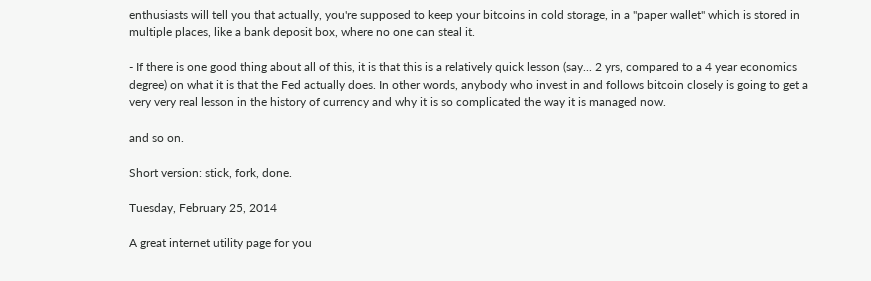enthusiasts will tell you that actually, you're supposed to keep your bitcoins in cold storage, in a "paper wallet" which is stored in multiple places, like a bank deposit box, where no one can steal it.

- If there is one good thing about all of this, it is that this is a relatively quick lesson (say... 2 yrs, compared to a 4 year economics degree) on what it is that the Fed actually does. In other words, anybody who invest in and follows bitcoin closely is going to get a very very real lesson in the history of currency and why it is so complicated the way it is managed now.

and so on.

Short version: stick, fork, done.

Tuesday, February 25, 2014

A great internet utility page for you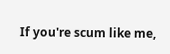If you're scum like me,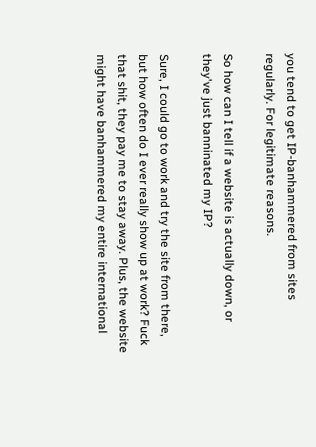you tend to get IP-banhammered from sites regularly. For legitimate reasons.

So how can I tell if a website is actually down, or they've just banninated my IP?

Sure, I could go to work and try the site from there, but how often do I ever really show up at work? Fuck that shit, they pay me to stay away. Plus, the website might have banhammered my entire international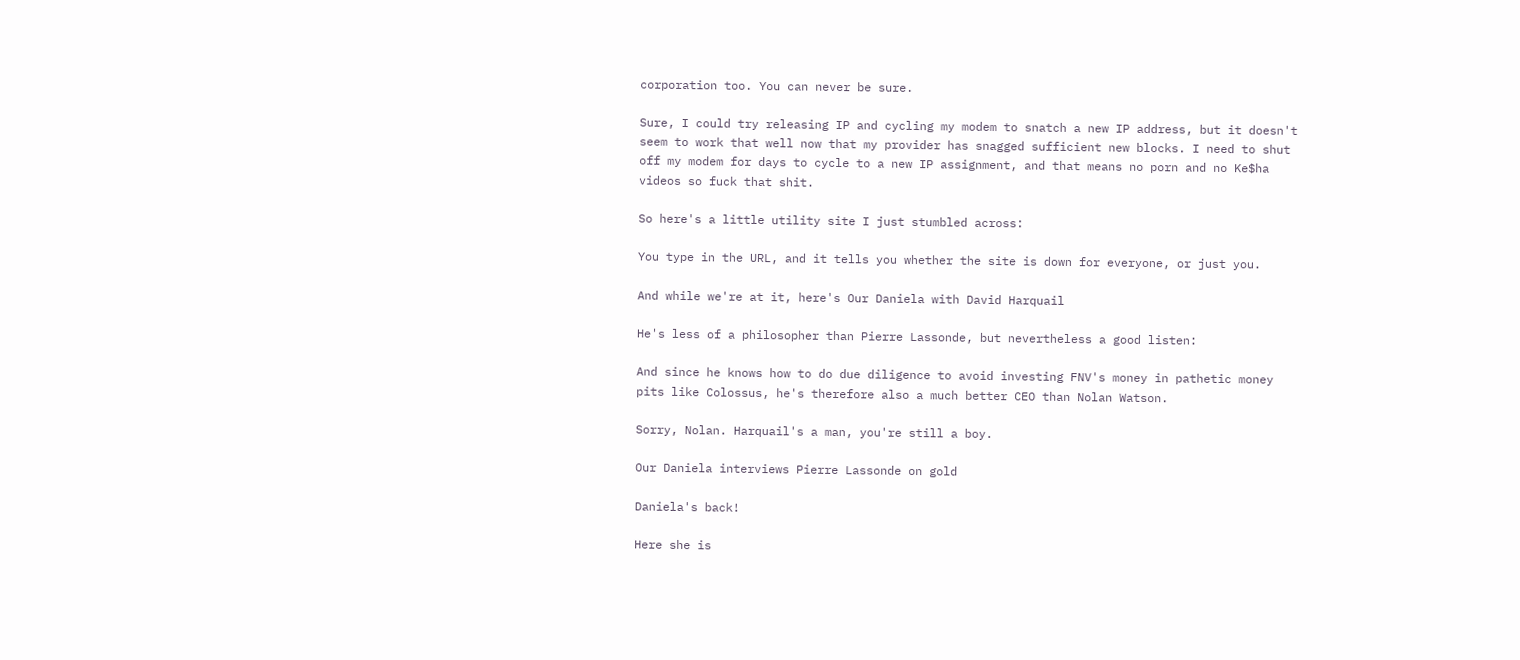corporation too. You can never be sure.

Sure, I could try releasing IP and cycling my modem to snatch a new IP address, but it doesn't seem to work that well now that my provider has snagged sufficient new blocks. I need to shut off my modem for days to cycle to a new IP assignment, and that means no porn and no Ke$ha videos so fuck that shit.

So here's a little utility site I just stumbled across:

You type in the URL, and it tells you whether the site is down for everyone, or just you.

And while we're at it, here's Our Daniela with David Harquail

He's less of a philosopher than Pierre Lassonde, but nevertheless a good listen:

And since he knows how to do due diligence to avoid investing FNV's money in pathetic money pits like Colossus, he's therefore also a much better CEO than Nolan Watson.

Sorry, Nolan. Harquail's a man, you're still a boy.

Our Daniela interviews Pierre Lassonde on gold

Daniela's back!

Here she is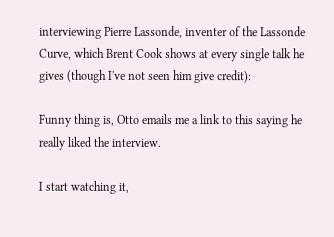interviewing Pierre Lassonde, inventer of the Lassonde Curve, which Brent Cook shows at every single talk he gives (though I've not seen him give credit):

Funny thing is, Otto emails me a link to this saying he really liked the interview.

I start watching it,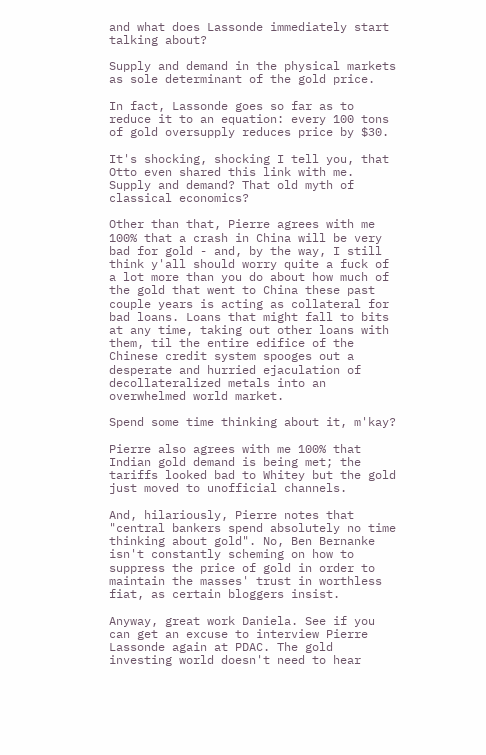and what does Lassonde immediately start talking about?

Supply and demand in the physical markets as sole determinant of the gold price.

In fact, Lassonde goes so far as to reduce it to an equation: every 100 tons of gold oversupply reduces price by $30.

It's shocking, shocking I tell you, that Otto even shared this link with me. Supply and demand? That old myth of classical economics?

Other than that, Pierre agrees with me 100% that a crash in China will be very bad for gold - and, by the way, I still think y'all should worry quite a fuck of a lot more than you do about how much of the gold that went to China these past couple years is acting as collateral for bad loans. Loans that might fall to bits at any time, taking out other loans with them, til the entire edifice of the Chinese credit system spooges out a desperate and hurried ejaculation of decollateralized metals into an overwhelmed world market.

Spend some time thinking about it, m'kay?

Pierre also agrees with me 100% that Indian gold demand is being met; the tariffs looked bad to Whitey but the gold just moved to unofficial channels.

And, hilariously, Pierre notes that "central bankers spend absolutely no time thinking about gold". No, Ben Bernanke isn't constantly scheming on how to suppress the price of gold in order to maintain the masses' trust in worthless fiat, as certain bloggers insist.

Anyway, great work Daniela. See if you can get an excuse to interview Pierre Lassonde again at PDAC. The gold investing world doesn't need to hear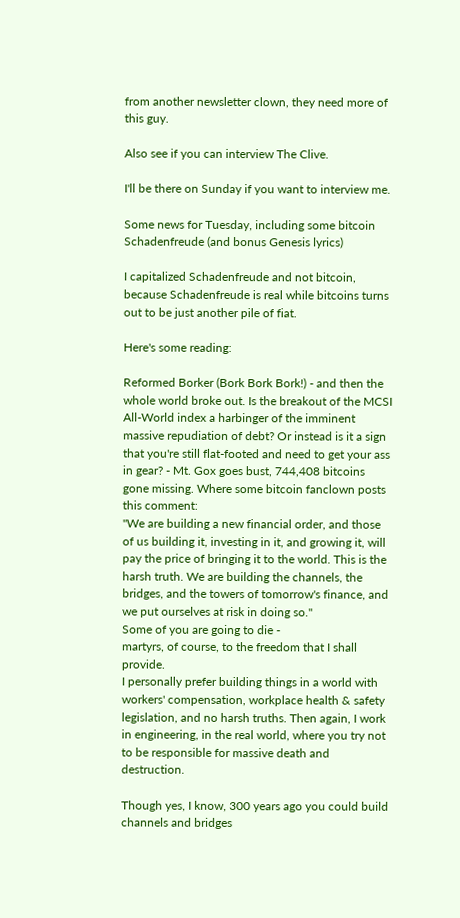from another newsletter clown, they need more of this guy.

Also see if you can interview The Clive.

I'll be there on Sunday if you want to interview me.

Some news for Tuesday, including some bitcoin Schadenfreude (and bonus Genesis lyrics)

I capitalized Schadenfreude and not bitcoin, because Schadenfreude is real while bitcoins turns out to be just another pile of fiat.

Here's some reading:

Reformed Borker (Bork Bork Bork!) - and then the whole world broke out. Is the breakout of the MCSI All-World index a harbinger of the imminent massive repudiation of debt? Or instead is it a sign that you're still flat-footed and need to get your ass in gear? - Mt. Gox goes bust, 744,408 bitcoins gone missing. Where some bitcoin fanclown posts this comment:
"We are building a new financial order, and those of us building it, investing in it, and growing it, will pay the price of bringing it to the world. This is the harsh truth. We are building the channels, the bridges, and the towers of tomorrow's finance, and we put ourselves at risk in doing so."
Some of you are going to die -
martyrs, of course, to the freedom that I shall provide.
I personally prefer building things in a world with workers' compensation, workplace health & safety legislation, and no harsh truths. Then again, I work in engineering, in the real world, where you try not to be responsible for massive death and destruction.

Though yes, I know, 300 years ago you could build channels and bridges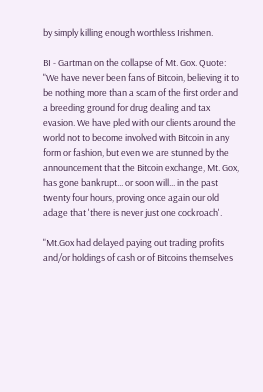by simply killing enough worthless Irishmen.

BI - Gartman on the collapse of Mt. Gox. Quote:
"We have never been fans of Bitcoin, believing it to be nothing more than a scam of the first order and a breeding ground for drug dealing and tax evasion. We have pled with our clients around the world not to become involved with Bitcoin in any form or fashion, but even we are stunned by the announcement that the Bitcoin exchange, Mt. Gox, has gone bankrupt... or soon will... in the past twenty four hours, proving once again our old adage that 'there is never just one cockroach'.

"Mt.Gox had delayed paying out trading profits and/or holdings of cash or of Bitcoins themselves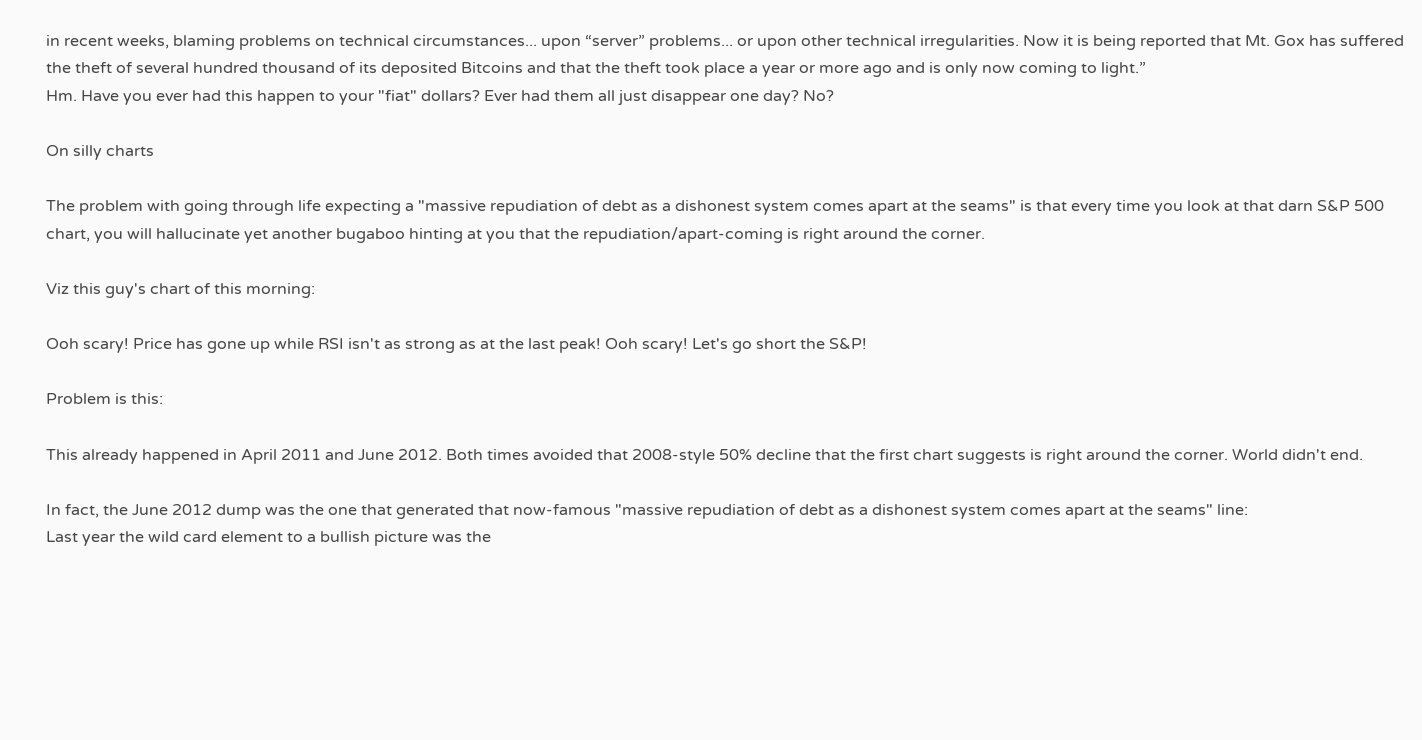in recent weeks, blaming problems on technical circumstances... upon “server” problems... or upon other technical irregularities. Now it is being reported that Mt. Gox has suffered the theft of several hundred thousand of its deposited Bitcoins and that the theft took place a year or more ago and is only now coming to light.”
Hm. Have you ever had this happen to your "fiat" dollars? Ever had them all just disappear one day? No?

On silly charts

The problem with going through life expecting a "massive repudiation of debt as a dishonest system comes apart at the seams" is that every time you look at that darn S&P 500 chart, you will hallucinate yet another bugaboo hinting at you that the repudiation/apart-coming is right around the corner.

Viz this guy's chart of this morning:

Ooh scary! Price has gone up while RSI isn't as strong as at the last peak! Ooh scary! Let's go short the S&P!

Problem is this:

This already happened in April 2011 and June 2012. Both times avoided that 2008-style 50% decline that the first chart suggests is right around the corner. World didn't end.

In fact, the June 2012 dump was the one that generated that now-famous "massive repudiation of debt as a dishonest system comes apart at the seams" line:
Last year the wild card element to a bullish picture was the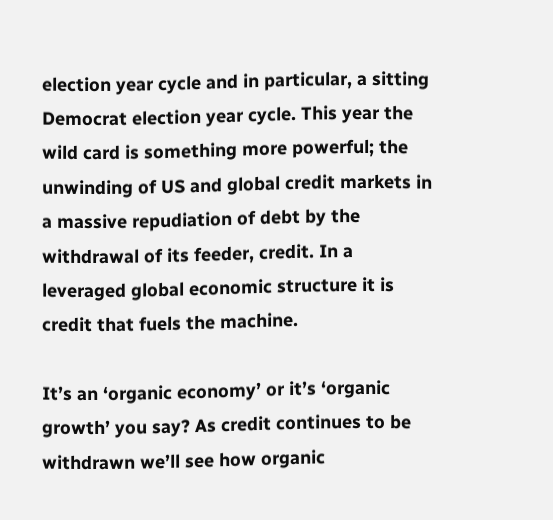election year cycle and in particular, a sitting Democrat election year cycle. This year the wild card is something more powerful; the unwinding of US and global credit markets in a massive repudiation of debt by the withdrawal of its feeder, credit. In a leveraged global economic structure it is credit that fuels the machine.

It’s an ‘organic economy’ or it’s ‘organic growth’ you say? As credit continues to be withdrawn we’ll see how organic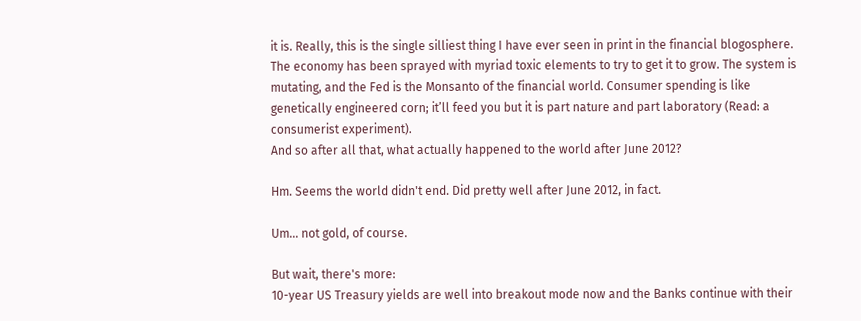it is. Really, this is the single silliest thing I have ever seen in print in the financial blogosphere. The economy has been sprayed with myriad toxic elements to try to get it to grow. The system is mutating, and the Fed is the Monsanto of the financial world. Consumer spending is like genetically engineered corn; it’ll feed you but it is part nature and part laboratory (Read: a consumerist experiment).
And so after all that, what actually happened to the world after June 2012?

Hm. Seems the world didn't end. Did pretty well after June 2012, in fact.

Um... not gold, of course.

But wait, there's more:
10-year US Treasury yields are well into breakout mode now and the Banks continue with their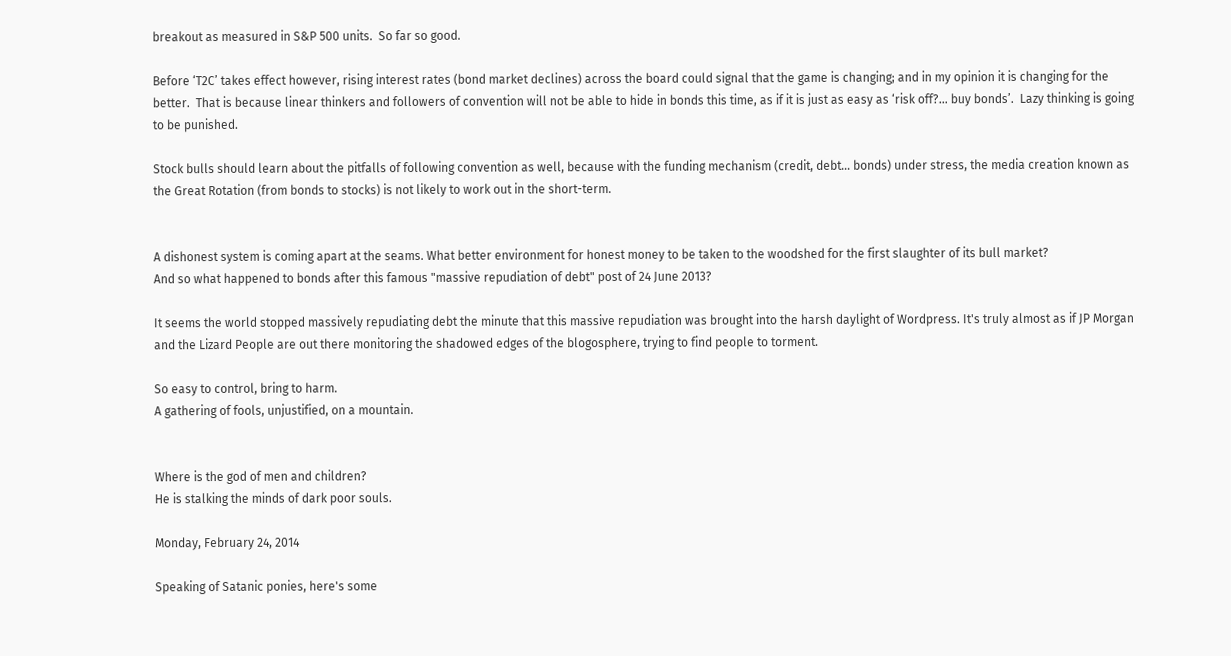breakout as measured in S&P 500 units.  So far so good.

Before ‘T2C’ takes effect however, rising interest rates (bond market declines) across the board could signal that the game is changing; and in my opinion it is changing for the better.  That is because linear thinkers and followers of convention will not be able to hide in bonds this time, as if it is just as easy as ‘risk off?… buy bonds’.  Lazy thinking is going to be punished.

Stock bulls should learn about the pitfalls of following convention as well, because with the funding mechanism (credit, debt… bonds) under stress, the media creation known as the Great Rotation (from bonds to stocks) is not likely to work out in the short-term.


A dishonest system is coming apart at the seams. What better environment for honest money to be taken to the woodshed for the first slaughter of its bull market?
And so what happened to bonds after this famous "massive repudiation of debt" post of 24 June 2013?

It seems the world stopped massively repudiating debt the minute that this massive repudiation was brought into the harsh daylight of Wordpress. It's truly almost as if JP Morgan and the Lizard People are out there monitoring the shadowed edges of the blogosphere, trying to find people to torment.

So easy to control, bring to harm.
A gathering of fools, unjustified, on a mountain.


Where is the god of men and children?
He is stalking the minds of dark poor souls.

Monday, February 24, 2014

Speaking of Satanic ponies, here's some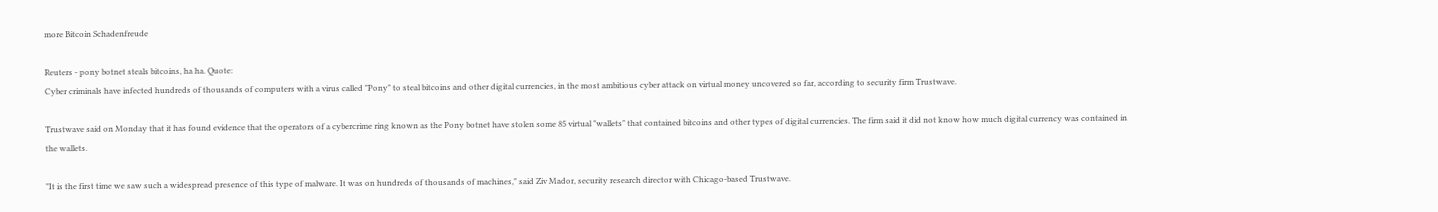more Bitcoin Schadenfreude

Reuters - pony botnet steals bitcoins, ha ha. Quote:
Cyber criminals have infected hundreds of thousands of computers with a virus called "Pony" to steal bitcoins and other digital currencies, in the most ambitious cyber attack on virtual money uncovered so far, according to security firm Trustwave.

Trustwave said on Monday that it has found evidence that the operators of a cybercrime ring known as the Pony botnet have stolen some 85 virtual "wallets" that contained bitcoins and other types of digital currencies. The firm said it did not know how much digital currency was contained in the wallets.

"It is the first time we saw such a widespread presence of this type of malware. It was on hundreds of thousands of machines," said Ziv Mador, security research director with Chicago-based Trustwave.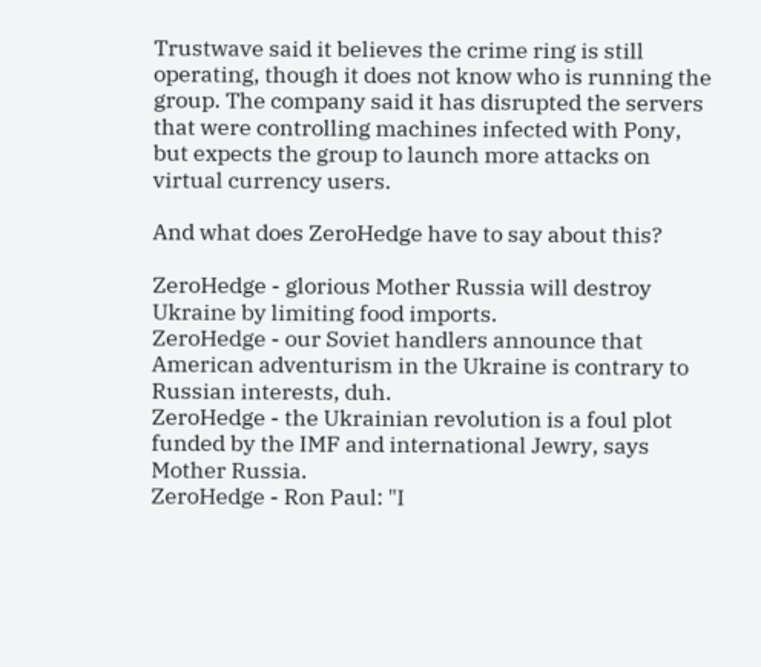Trustwave said it believes the crime ring is still operating, though it does not know who is running the group. The company said it has disrupted the servers that were controlling machines infected with Pony, but expects the group to launch more attacks on virtual currency users.

And what does ZeroHedge have to say about this?

ZeroHedge - glorious Mother Russia will destroy Ukraine by limiting food imports.
ZeroHedge - our Soviet handlers announce that American adventurism in the Ukraine is contrary to Russian interests, duh.
ZeroHedge - the Ukrainian revolution is a foul plot funded by the IMF and international Jewry, says Mother Russia.
ZeroHedge - Ron Paul: "I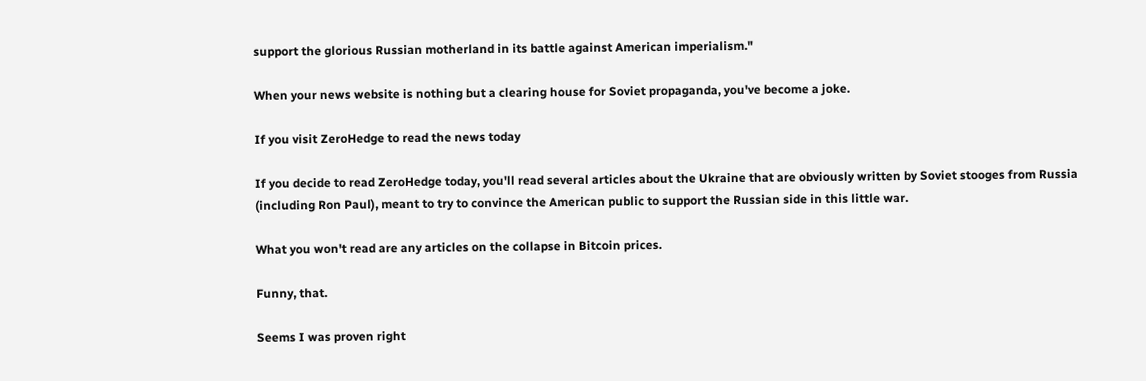support the glorious Russian motherland in its battle against American imperialism."

When your news website is nothing but a clearing house for Soviet propaganda, you've become a joke.

If you visit ZeroHedge to read the news today

If you decide to read ZeroHedge today, you'll read several articles about the Ukraine that are obviously written by Soviet stooges from Russia (including Ron Paul), meant to try to convince the American public to support the Russian side in this little war.

What you won't read are any articles on the collapse in Bitcoin prices.

Funny, that.

Seems I was proven right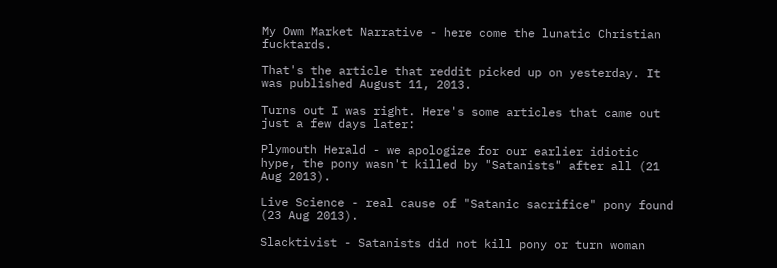My Owm Market Narrative - here come the lunatic Christian fucktards.

That's the article that reddit picked up on yesterday. It was published August 11, 2013.

Turns out I was right. Here's some articles that came out just a few days later:

Plymouth Herald - we apologize for our earlier idiotic hype, the pony wasn't killed by "Satanists" after all (21 Aug 2013).

Live Science - real cause of "Satanic sacrifice" pony found (23 Aug 2013).

Slacktivist - Satanists did not kill pony or turn woman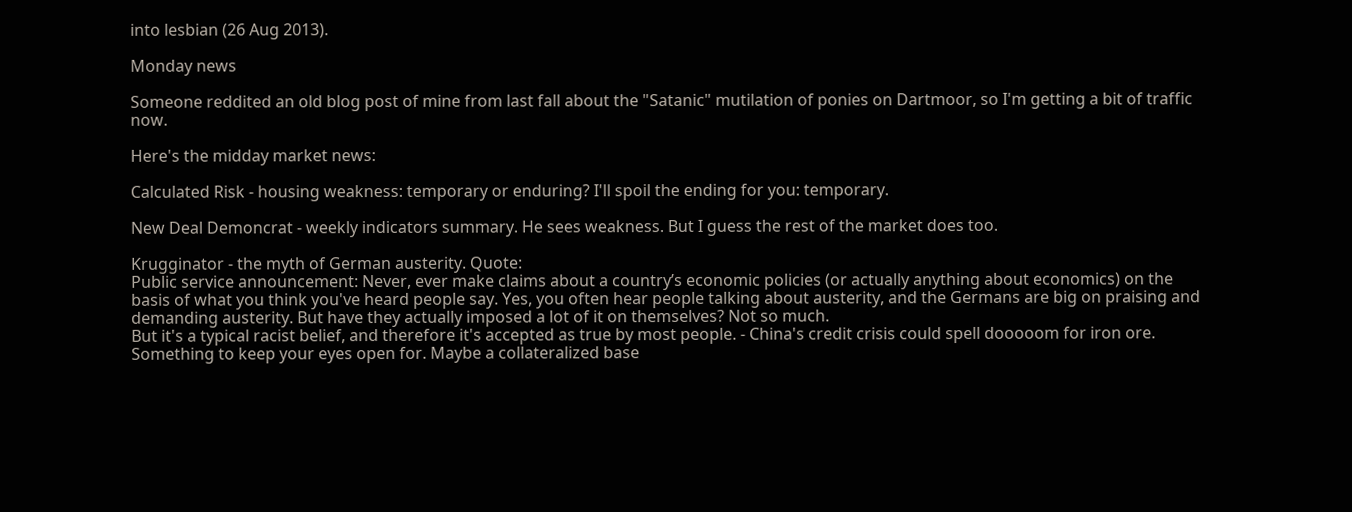into lesbian (26 Aug 2013).

Monday news

Someone reddited an old blog post of mine from last fall about the "Satanic" mutilation of ponies on Dartmoor, so I'm getting a bit of traffic now.

Here's the midday market news:

Calculated Risk - housing weakness: temporary or enduring? I'll spoil the ending for you: temporary.

New Deal Demoncrat - weekly indicators summary. He sees weakness. But I guess the rest of the market does too.

Krugginator - the myth of German austerity. Quote:
Public service announcement: Never, ever make claims about a country’s economic policies (or actually anything about economics) on the basis of what you think you've heard people say. Yes, you often hear people talking about austerity, and the Germans are big on praising and demanding austerity. But have they actually imposed a lot of it on themselves? Not so much.
But it's a typical racist belief, and therefore it's accepted as true by most people. - China's credit crisis could spell dooooom for iron ore. Something to keep your eyes open for. Maybe a collateralized base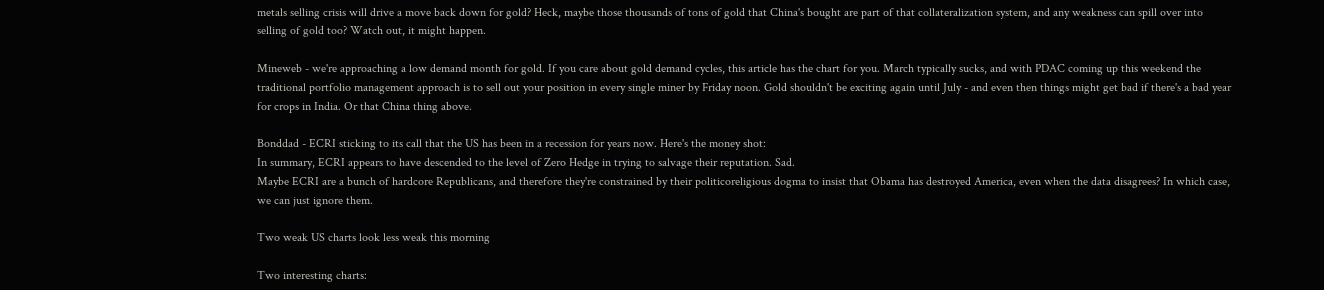metals selling crisis will drive a move back down for gold? Heck, maybe those thousands of tons of gold that China's bought are part of that collateralization system, and any weakness can spill over into selling of gold too? Watch out, it might happen.

Mineweb - we're approaching a low demand month for gold. If you care about gold demand cycles, this article has the chart for you. March typically sucks, and with PDAC coming up this weekend the traditional portfolio management approach is to sell out your position in every single miner by Friday noon. Gold shouldn't be exciting again until July - and even then things might get bad if there's a bad year for crops in India. Or that China thing above.

Bonddad - ECRI sticking to its call that the US has been in a recession for years now. Here's the money shot:
In summary, ECRI appears to have descended to the level of Zero Hedge in trying to salvage their reputation. Sad.
Maybe ECRI are a bunch of hardcore Republicans, and therefore they're constrained by their politicoreligious dogma to insist that Obama has destroyed America, even when the data disagrees? In which case, we can just ignore them.

Two weak US charts look less weak this morning

Two interesting charts: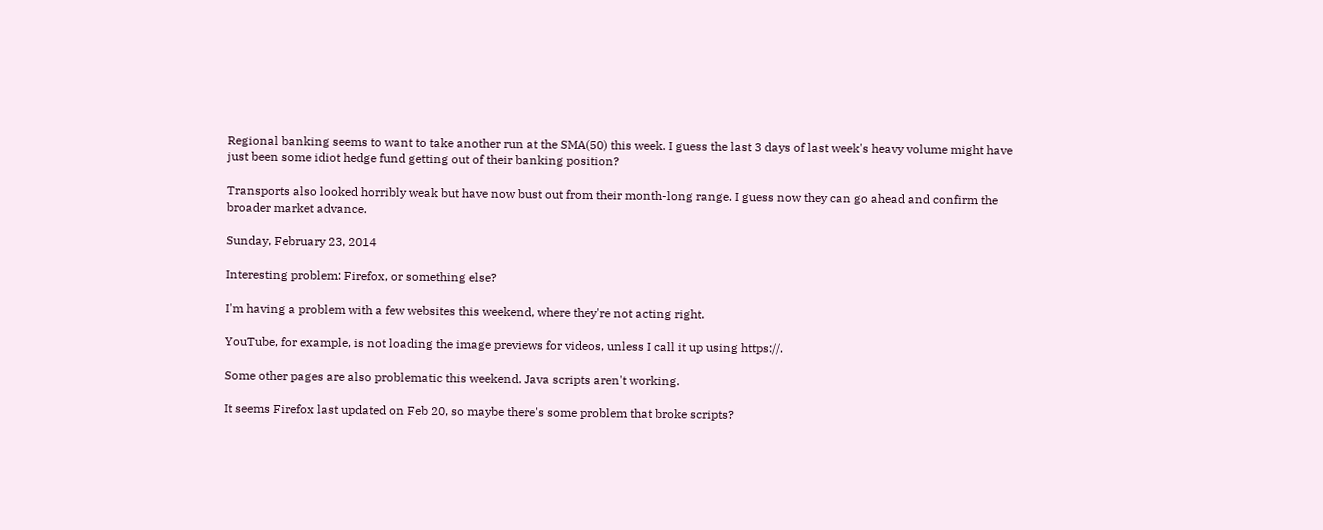Regional banking seems to want to take another run at the SMA(50) this week. I guess the last 3 days of last week's heavy volume might have just been some idiot hedge fund getting out of their banking position?

Transports also looked horribly weak but have now bust out from their month-long range. I guess now they can go ahead and confirm the broader market advance.

Sunday, February 23, 2014

Interesting problem: Firefox, or something else?

I'm having a problem with a few websites this weekend, where they're not acting right.

YouTube, for example, is not loading the image previews for videos, unless I call it up using https://.

Some other pages are also problematic this weekend. Java scripts aren't working.

It seems Firefox last updated on Feb 20, so maybe there's some problem that broke scripts?